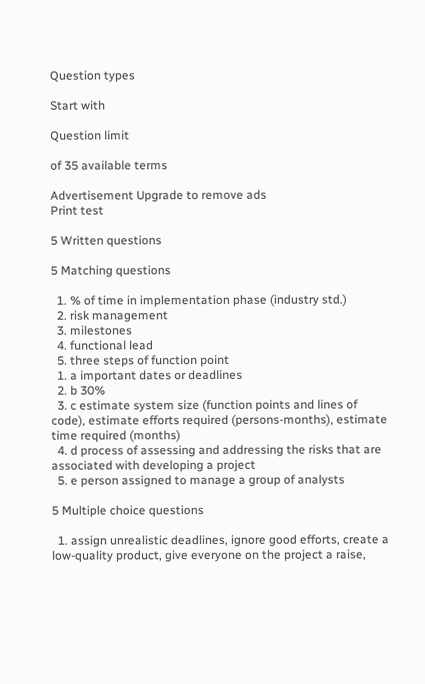Question types

Start with

Question limit

of 35 available terms

Advertisement Upgrade to remove ads
Print test

5 Written questions

5 Matching questions

  1. % of time in implementation phase (industry std.)
  2. risk management
  3. milestones
  4. functional lead
  5. three steps of function point
  1. a important dates or deadlines
  2. b 30%
  3. c estimate system size (function points and lines of code), estimate efforts required (persons-months), estimate time required (months)
  4. d process of assessing and addressing the risks that are associated with developing a project
  5. e person assigned to manage a group of analysts

5 Multiple choice questions

  1. assign unrealistic deadlines, ignore good efforts, create a low-quality product, give everyone on the project a raise,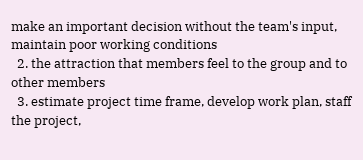make an important decision without the team's input, maintain poor working conditions
  2. the attraction that members feel to the group and to other members
  3. estimate project time frame, develop work plan, staff the project,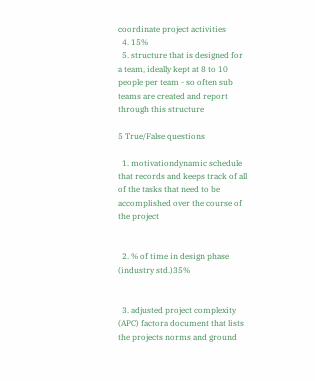coordinate project activities
  4. 15%
  5. structure that is designed for a team, ideally kept at 8 to 10 people per team - so often sub teams are created and report through this structure

5 True/False questions

  1. motivationdynamic schedule that records and keeps track of all of the tasks that need to be accomplished over the course of the project


  2. % of time in design phase (industry std.)35%


  3. adjusted project complexity (APC) factora document that lists the projects norms and ground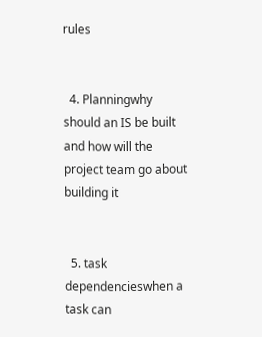rules


  4. Planningwhy should an IS be built and how will the project team go about building it


  5. task dependencieswhen a task can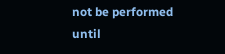not be performed until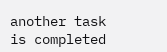another task is completed